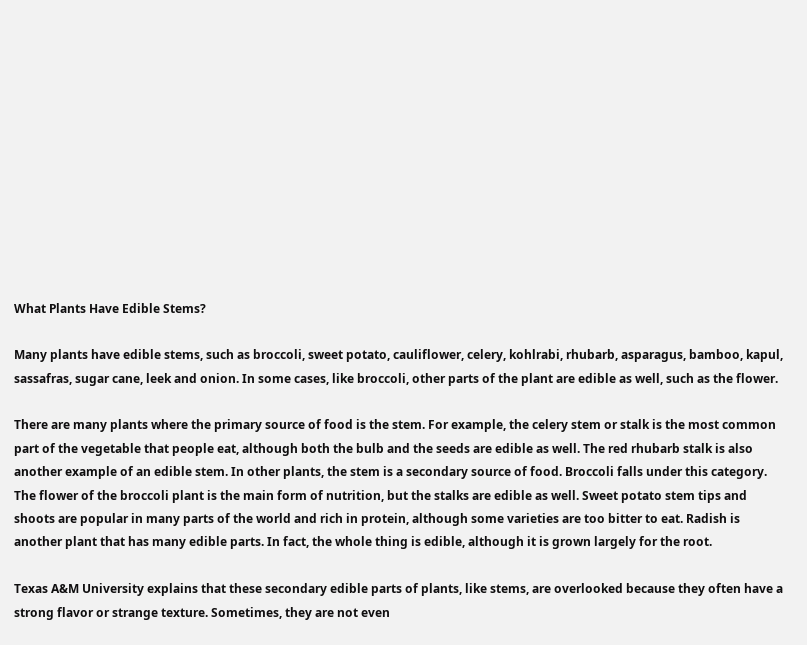What Plants Have Edible Stems?

Many plants have edible stems, such as broccoli, sweet potato, cauliflower, celery, kohlrabi, rhubarb, asparagus, bamboo, kapul, sassafras, sugar cane, leek and onion. In some cases, like broccoli, other parts of the plant are edible as well, such as the flower.

There are many plants where the primary source of food is the stem. For example, the celery stem or stalk is the most common part of the vegetable that people eat, although both the bulb and the seeds are edible as well. The red rhubarb stalk is also another example of an edible stem. In other plants, the stem is a secondary source of food. Broccoli falls under this category. The flower of the broccoli plant is the main form of nutrition, but the stalks are edible as well. Sweet potato stem tips and shoots are popular in many parts of the world and rich in protein, although some varieties are too bitter to eat. Radish is another plant that has many edible parts. In fact, the whole thing is edible, although it is grown largely for the root.

Texas A&M University explains that these secondary edible parts of plants, like stems, are overlooked because they often have a strong flavor or strange texture. Sometimes, they are not even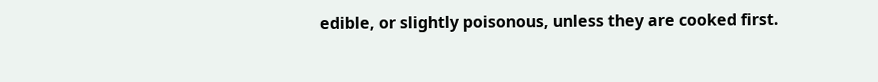edible, or slightly poisonous, unless they are cooked first.